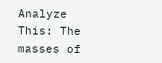Analyze This: The masses of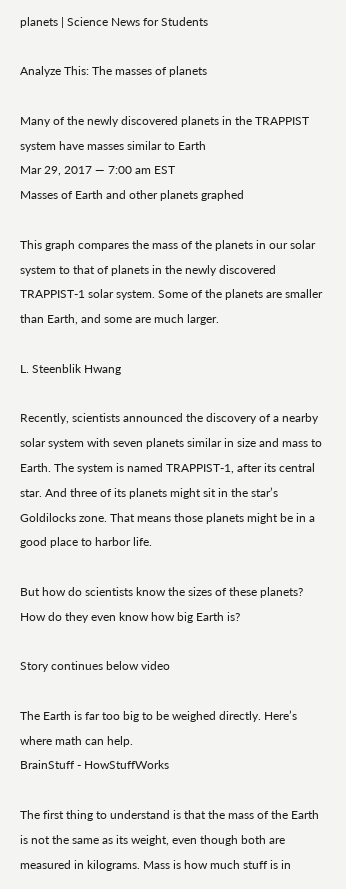planets | Science News for Students

Analyze This: The masses of planets

Many of the newly discovered planets in the TRAPPIST system have masses similar to Earth
Mar 29, 2017 — 7:00 am EST
Masses of Earth and other planets graphed

This graph compares the mass of the planets in our solar system to that of planets in the newly discovered TRAPPIST-1 solar system. Some of the planets are smaller than Earth, and some are much larger.

L. Steenblik Hwang

Recently, scientists announced the discovery of a nearby solar system with seven planets similar in size and mass to Earth. The system is named TRAPPIST-1, after its central star. And three of its planets might sit in the star’s Goldilocks zone. That means those planets might be in a good place to harbor life.

But how do scientists know the sizes of these planets? How do they even know how big Earth is?

Story continues below video

The Earth is far too big to be weighed directly. Here’s where math can help.
BrainStuff - HowStuffWorks

The first thing to understand is that the mass of the Earth is not the same as its weight, even though both are measured in kilograms. Mass is how much stuff is in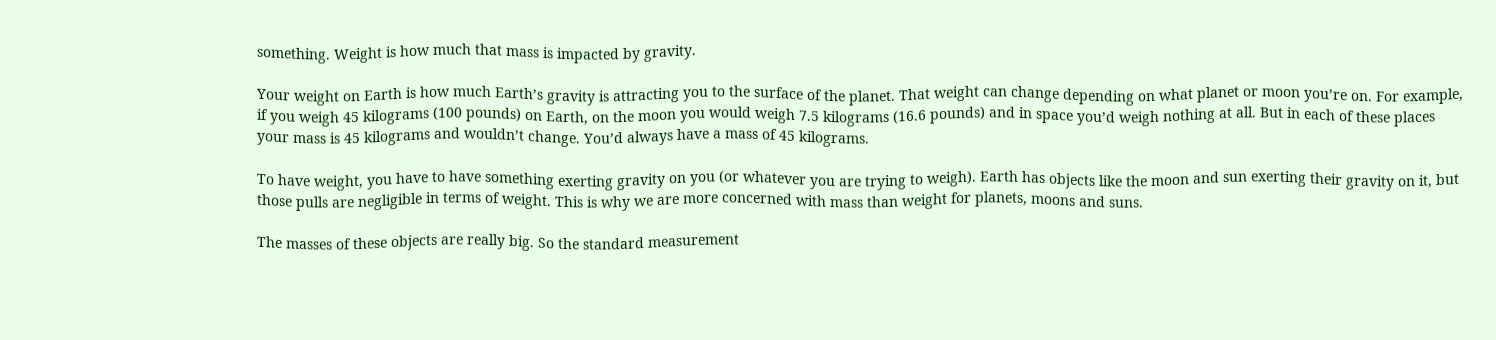something. Weight is how much that mass is impacted by gravity.

Your weight on Earth is how much Earth’s gravity is attracting you to the surface of the planet. That weight can change depending on what planet or moon you’re on. For example, if you weigh 45 kilograms (100 pounds) on Earth, on the moon you would weigh 7.5 kilograms (16.6 pounds) and in space you’d weigh nothing at all. But in each of these places your mass is 45 kilograms and wouldn’t change. You’d always have a mass of 45 kilograms.

To have weight, you have to have something exerting gravity on you (or whatever you are trying to weigh). Earth has objects like the moon and sun exerting their gravity on it, but those pulls are negligible in terms of weight. This is why we are more concerned with mass than weight for planets, moons and suns.

The masses of these objects are really big. So the standard measurement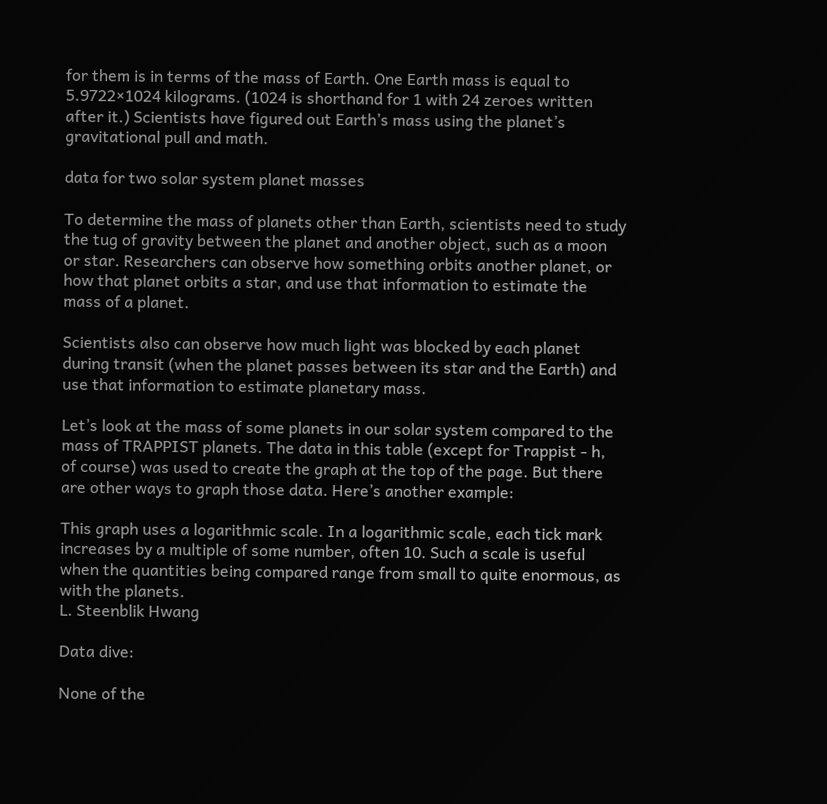for them is in terms of the mass of Earth. One Earth mass is equal to 5.9722×1024 kilograms. (1024 is shorthand for 1 with 24 zeroes written after it.) Scientists have figured out Earth’s mass using the planet’s gravitational pull and math.

data for two solar system planet masses

To determine the mass of planets other than Earth, scientists need to study the tug of gravity between the planet and another object, such as a moon or star. Researchers can observe how something orbits another planet, or how that planet orbits a star, and use that information to estimate the mass of a planet.

Scientists also can observe how much light was blocked by each planet during transit (when the planet passes between its star and the Earth) and use that information to estimate planetary mass.

Let’s look at the mass of some planets in our solar system compared to the mass of TRAPPIST planets. The data in this table (except for Trappist - h, of course) was used to create the graph at the top of the page. But there are other ways to graph those data. Here’s another example:

This graph uses a logarithmic scale. In a logarithmic scale, each tick mark increases by a multiple of some number, often 10. Such a scale is useful when the quantities being compared range from small to quite enormous, as with the planets.
L. Steenblik Hwang

Data dive:

None of the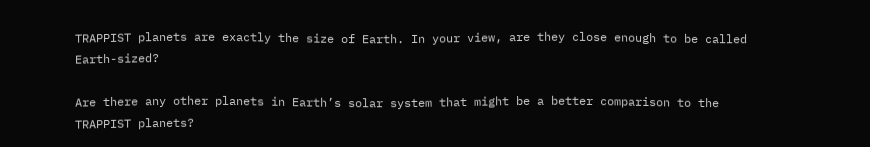TRAPPIST planets are exactly the size of Earth. In your view, are they close enough to be called Earth-sized?

Are there any other planets in Earth’s solar system that might be a better comparison to the TRAPPIST planets?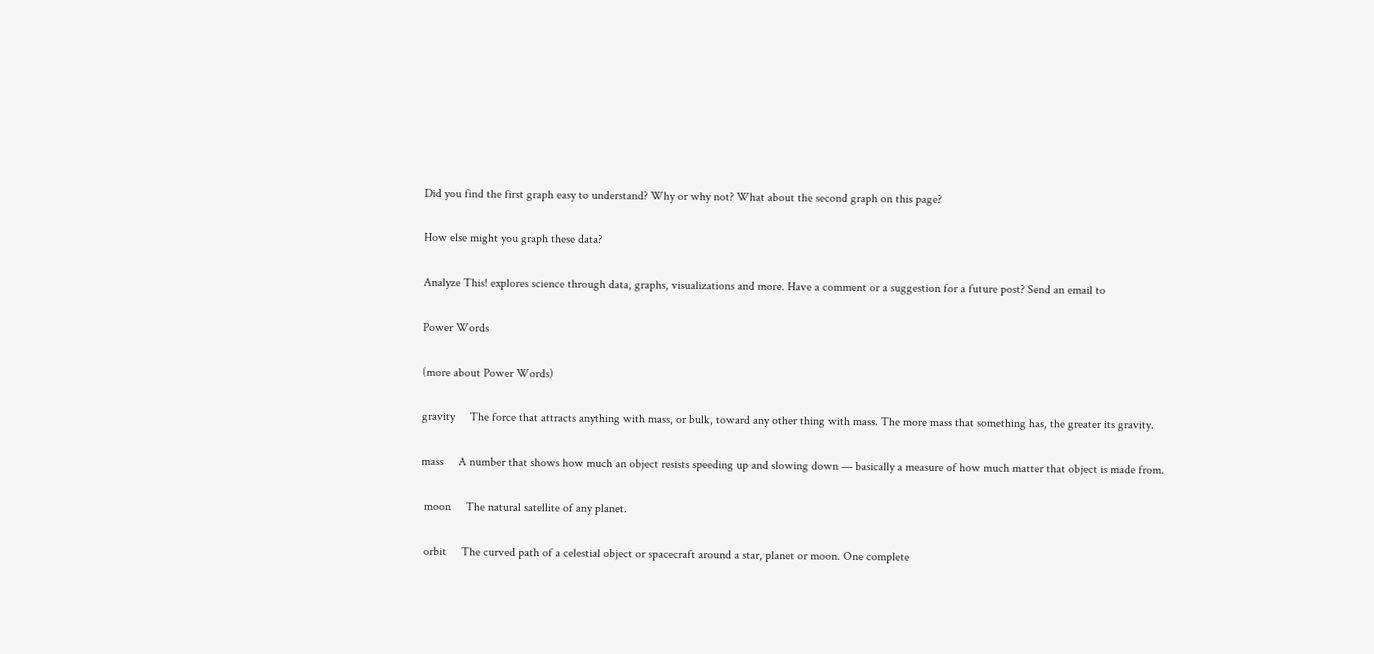Did you find the first graph easy to understand? Why or why not? What about the second graph on this page?

How else might you graph these data?

Analyze This! explores science through data, graphs, visualizations and more. Have a comment or a suggestion for a future post? Send an email to

Power Words

(more about Power Words)

gravity     The force that attracts anything with mass, or bulk, toward any other thing with mass. The more mass that something has, the greater its gravity.

mass     A number that shows how much an object resists speeding up and slowing down — basically a measure of how much matter that object is made from.

 moon     The natural satellite of any planet.

 orbit     The curved path of a celestial object or spacecraft around a star, planet or moon. One complete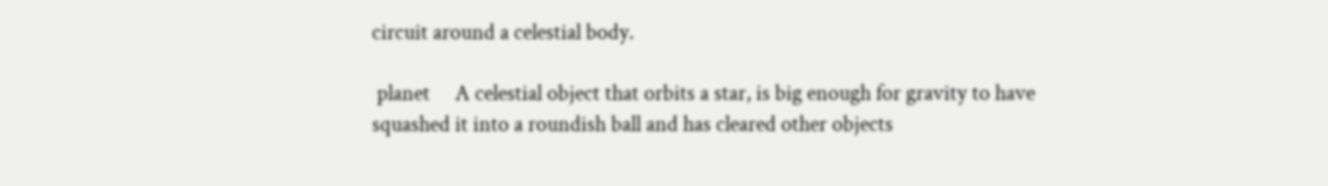circuit around a celestial body.

 planet     A celestial object that orbits a star, is big enough for gravity to have squashed it into a roundish ball and has cleared other objects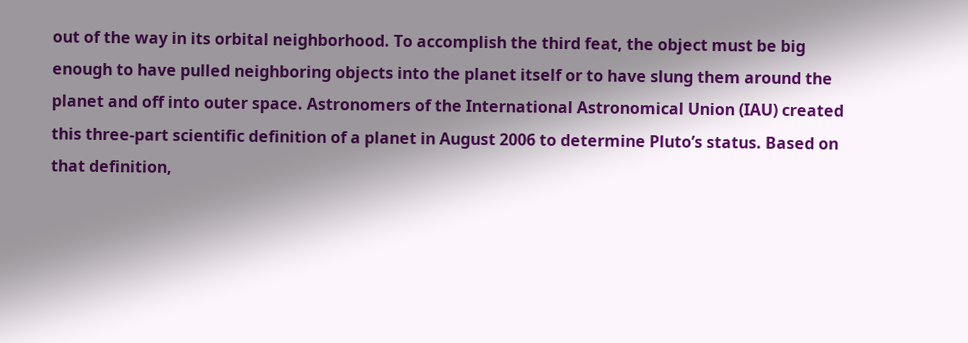out of the way in its orbital neighborhood. To accomplish the third feat, the object must be big enough to have pulled neighboring objects into the planet itself or to have slung them around the planet and off into outer space. Astronomers of the International Astronomical Union (IAU) created this three-part scientific definition of a planet in August 2006 to determine Pluto’s status. Based on that definition,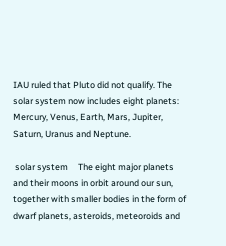IAU ruled that Pluto did not qualify. The solar system now includes eight planets: Mercury, Venus, Earth, Mars, Jupiter, Saturn, Uranus and Neptune.

 solar system     The eight major planets and their moons in orbit around our sun, together with smaller bodies in the form of dwarf planets, asteroids, meteoroids and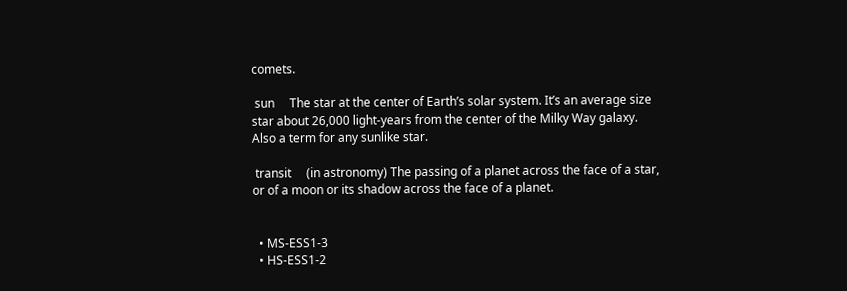comets.

 sun     The star at the center of Earth’s solar system. It’s an average size star about 26,000 light-years from the center of the Milky Way galaxy. Also a term for any sunlike star.

 transit     (in astronomy) The passing of a planet across the face of a star, or of a moon or its shadow across the face of a planet.


  • MS-ESS1-3
  • HS-ESS1-2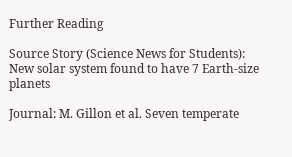Further Reading

Source Story (Science News for Students): New solar system found to have 7 Earth-size planets

Journal: M. Gillon et al. Seven temperate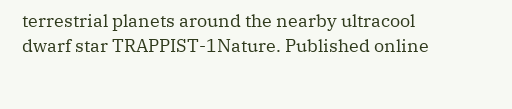terrestrial planets around the nearby ultracool dwarf star TRAPPIST-1Nature. Published online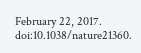February 22, 2017. doi:10.1038/nature21360.